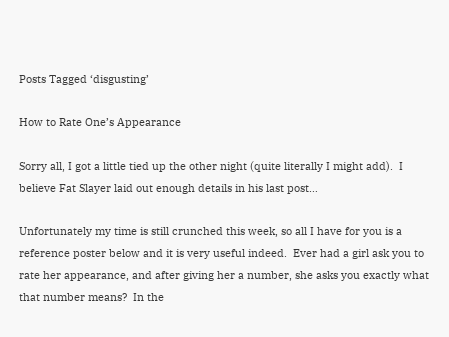Posts Tagged ‘disgusting’

How to Rate One’s Appearance

Sorry all, I got a little tied up the other night (quite literally I might add).  I believe Fat Slayer laid out enough details in his last post…

Unfortunately my time is still crunched this week, so all I have for you is a reference poster below and it is very useful indeed.  Ever had a girl ask you to rate her appearance, and after giving her a number, she asks you exactly what that number means?  In the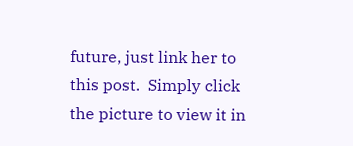future, just link her to this post.  Simply click the picture to view it in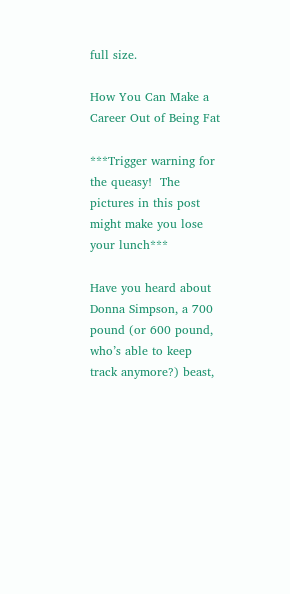full size.

How You Can Make a Career Out of Being Fat

***Trigger warning for the queasy!  The pictures in this post might make you lose your lunch***

Have you heard about Donna Simpson, a 700 pound (or 600 pound, who’s able to keep track anymore?) beast,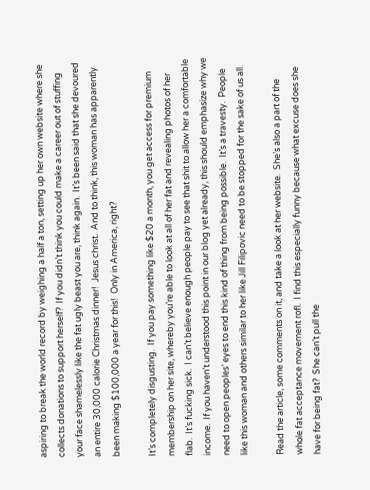aspiring to break the world record by weighing a half a ton, setting up her own website where she collects donations to support herself?  If you didn’t think you could make a career out of stuffing your face shamelessly like the fat ugly beast you are, think again.  It’s been said that she devoured an entire 30,000 calorie Christmas dinner!  Jesus christ.  And to think, this woman has apparently been making $100,000 a year for this!  Only in America, right?

It’s completely disgusting.  If you pay something like $20 a month, you get access for premium membership on her site, whereby you’re able to look at all of her fat and revealing photos of her flab.  It’s fucking sick.  I can’t believe enough people pay to see that shit to allow her a comfortable income.  If you haven’t understood this point in our blog yet already, this should emphasize why we need to open peoples’ eyes to end this kind of thing from being possible.  It’s a travesty.  People like this woman and others similar to her like Jill Filipovic need to be stopped for the sake of us all.

Read the article, some comments on it, and take a look at her website.  She’s also a part of the whole fat acceptance movement rofl.  I find this especially funny because what excuse does she have for being fat?  She can’t pull the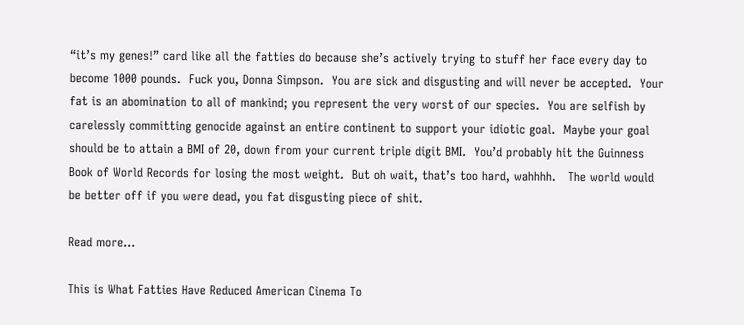“it’s my genes!” card like all the fatties do because she’s actively trying to stuff her face every day to become 1000 pounds.  Fuck you, Donna Simpson.  You are sick and disgusting and will never be accepted.  Your fat is an abomination to all of mankind; you represent the very worst of our species.  You are selfish by carelessly committing genocide against an entire continent to support your idiotic goal.  Maybe your goal should be to attain a BMI of 20, down from your current triple digit BMI.  You’d probably hit the Guinness Book of World Records for losing the most weight.  But oh wait, that’s too hard, wahhhh.   The world would be better off if you were dead, you fat disgusting piece of shit.

Read more…

This is What Fatties Have Reduced American Cinema To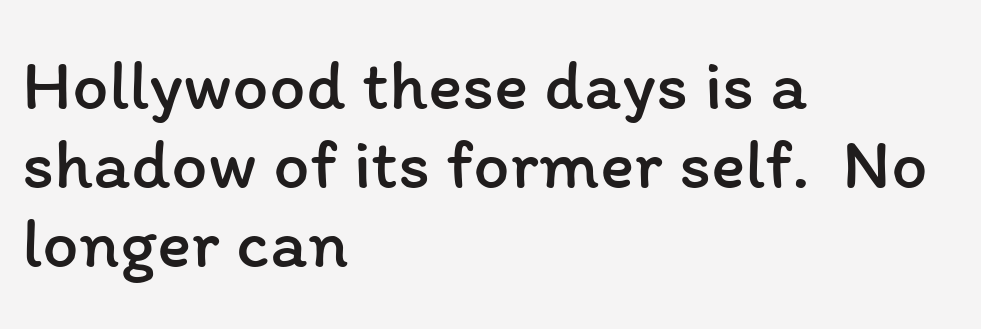Hollywood these days is a shadow of its former self.  No longer can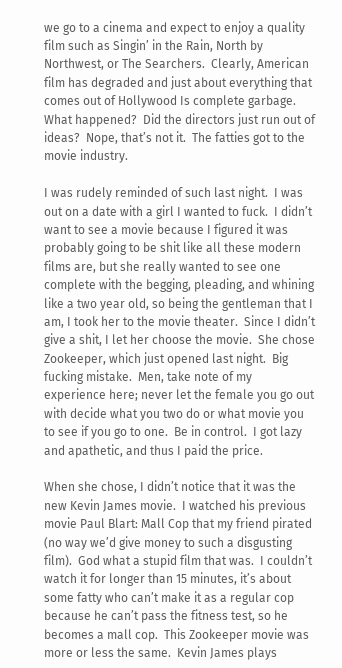we go to a cinema and expect to enjoy a quality film such as Singin’ in the Rain, North by Northwest, or The Searchers.  Clearly, American film has degraded and just about everything that comes out of Hollywood Is complete garbage.  What happened?  Did the directors just run out of ideas?  Nope, that’s not it.  The fatties got to the movie industry.

I was rudely reminded of such last night.  I was out on a date with a girl I wanted to fuck.  I didn’t want to see a movie because I figured it was probably going to be shit like all these modern films are, but she really wanted to see one complete with the begging, pleading, and whining like a two year old, so being the gentleman that I am, I took her to the movie theater.  Since I didn’t give a shit, I let her choose the movie.  She chose Zookeeper, which just opened last night.  Big fucking mistake.  Men, take note of my experience here; never let the female you go out with decide what you two do or what movie you to see if you go to one.  Be in control.  I got lazy and apathetic, and thus I paid the price.

When she chose, I didn’t notice that it was the new Kevin James movie.  I watched his previous movie Paul Blart: Mall Cop that my friend pirated (no way we’d give money to such a disgusting film).  God what a stupid film that was.  I couldn’t watch it for longer than 15 minutes, it’s about some fatty who can’t make it as a regular cop because he can’t pass the fitness test, so he becomes a mall cop.  This Zookeeper movie was more or less the same.  Kevin James plays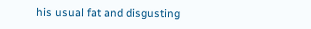his usual fat and disgusting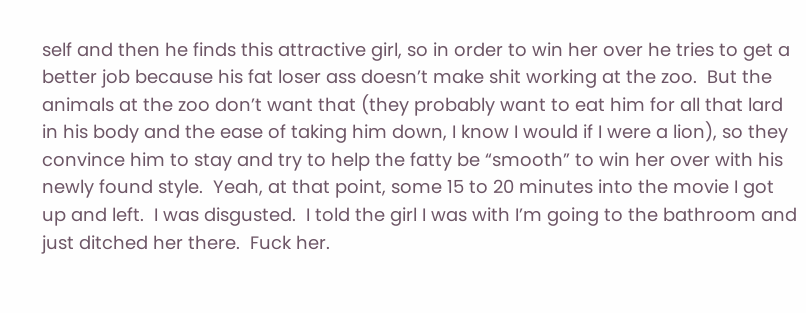self and then he finds this attractive girl, so in order to win her over he tries to get a better job because his fat loser ass doesn’t make shit working at the zoo.  But the animals at the zoo don’t want that (they probably want to eat him for all that lard in his body and the ease of taking him down, I know I would if I were a lion), so they convince him to stay and try to help the fatty be “smooth” to win her over with his newly found style.  Yeah, at that point, some 15 to 20 minutes into the movie I got up and left.  I was disgusted.  I told the girl I was with I’m going to the bathroom and just ditched her there.  Fuck her.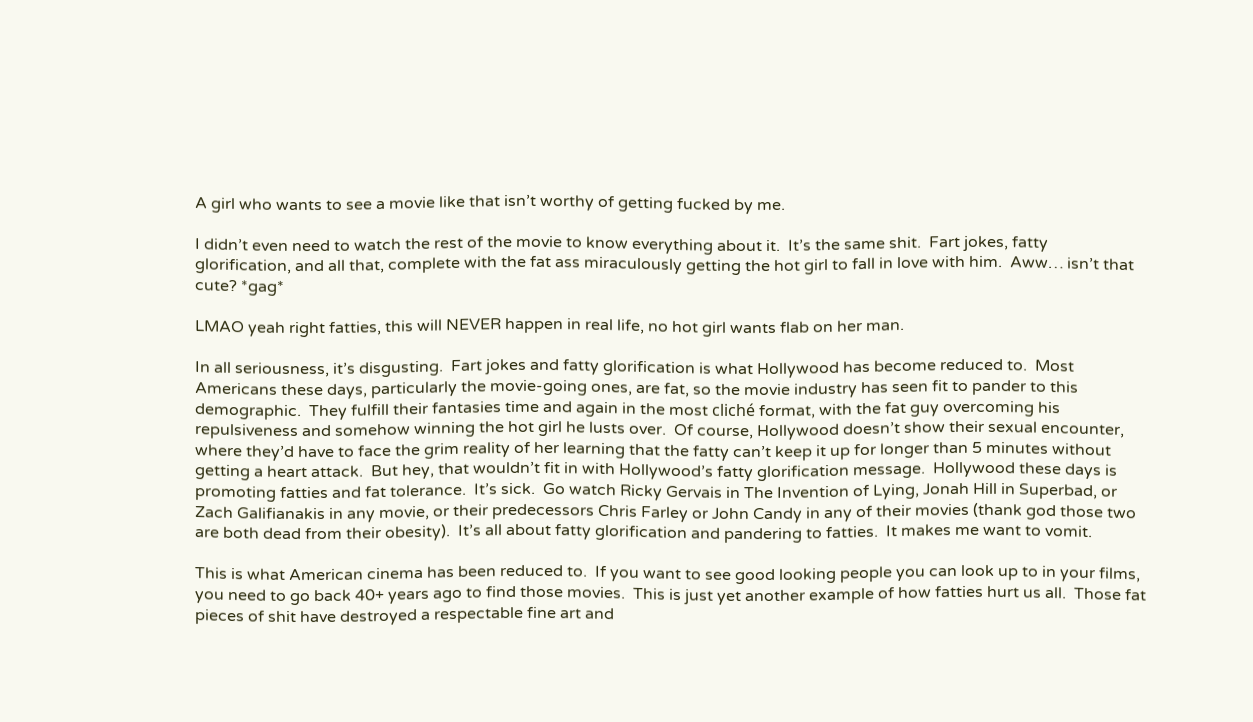A girl who wants to see a movie like that isn’t worthy of getting fucked by me.

I didn’t even need to watch the rest of the movie to know everything about it.  It’s the same shit.  Fart jokes, fatty glorification, and all that, complete with the fat ass miraculously getting the hot girl to fall in love with him.  Aww… isn’t that cute? *gag*

LMAO yeah right fatties, this will NEVER happen in real life, no hot girl wants flab on her man.

In all seriousness, it’s disgusting.  Fart jokes and fatty glorification is what Hollywood has become reduced to.  Most Americans these days, particularly the movie-going ones, are fat, so the movie industry has seen fit to pander to this demographic.  They fulfill their fantasies time and again in the most cliché format, with the fat guy overcoming his repulsiveness and somehow winning the hot girl he lusts over.  Of course, Hollywood doesn’t show their sexual encounter, where they’d have to face the grim reality of her learning that the fatty can’t keep it up for longer than 5 minutes without getting a heart attack.  But hey, that wouldn’t fit in with Hollywood’s fatty glorification message.  Hollywood these days is promoting fatties and fat tolerance.  It’s sick.  Go watch Ricky Gervais in The Invention of Lying, Jonah Hill in Superbad, or Zach Galifianakis in any movie, or their predecessors Chris Farley or John Candy in any of their movies (thank god those two are both dead from their obesity).  It’s all about fatty glorification and pandering to fatties.  It makes me want to vomit.

This is what American cinema has been reduced to.  If you want to see good looking people you can look up to in your films, you need to go back 40+ years ago to find those movies.  This is just yet another example of how fatties hurt us all.  Those fat pieces of shit have destroyed a respectable fine art and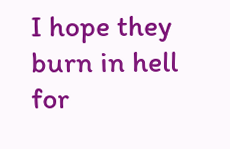I hope they burn in hell for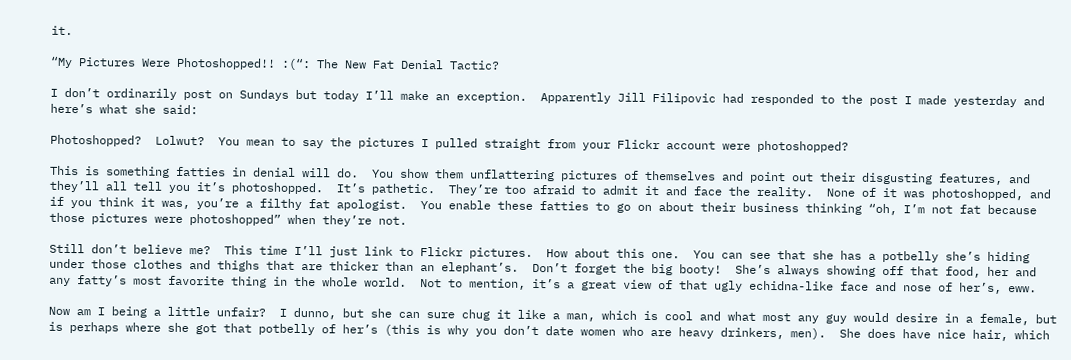it.

“My Pictures Were Photoshopped!! :(“: The New Fat Denial Tactic?

I don’t ordinarily post on Sundays but today I’ll make an exception.  Apparently Jill Filipovic had responded to the post I made yesterday and here’s what she said:

Photoshopped?  Lolwut?  You mean to say the pictures I pulled straight from your Flickr account were photoshopped?

This is something fatties in denial will do.  You show them unflattering pictures of themselves and point out their disgusting features, and they’ll all tell you it’s photoshopped.  It’s pathetic.  They’re too afraid to admit it and face the reality.  None of it was photoshopped, and if you think it was, you’re a filthy fat apologist.  You enable these fatties to go on about their business thinking “oh, I’m not fat because those pictures were photoshopped” when they’re not.

Still don’t believe me?  This time I’ll just link to Flickr pictures.  How about this one.  You can see that she has a potbelly she’s hiding under those clothes and thighs that are thicker than an elephant’s.  Don’t forget the big booty!  She’s always showing off that food, her and any fatty’s most favorite thing in the whole world.  Not to mention, it’s a great view of that ugly echidna-like face and nose of her’s, eww.

Now am I being a little unfair?  I dunno, but she can sure chug it like a man, which is cool and what most any guy would desire in a female, but is perhaps where she got that potbelly of her’s (this is why you don’t date women who are heavy drinkers, men).  She does have nice hair, which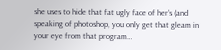she uses to hide that fat ugly face of her’s (and speaking of photoshop, you only get that gleam in your eye from that program…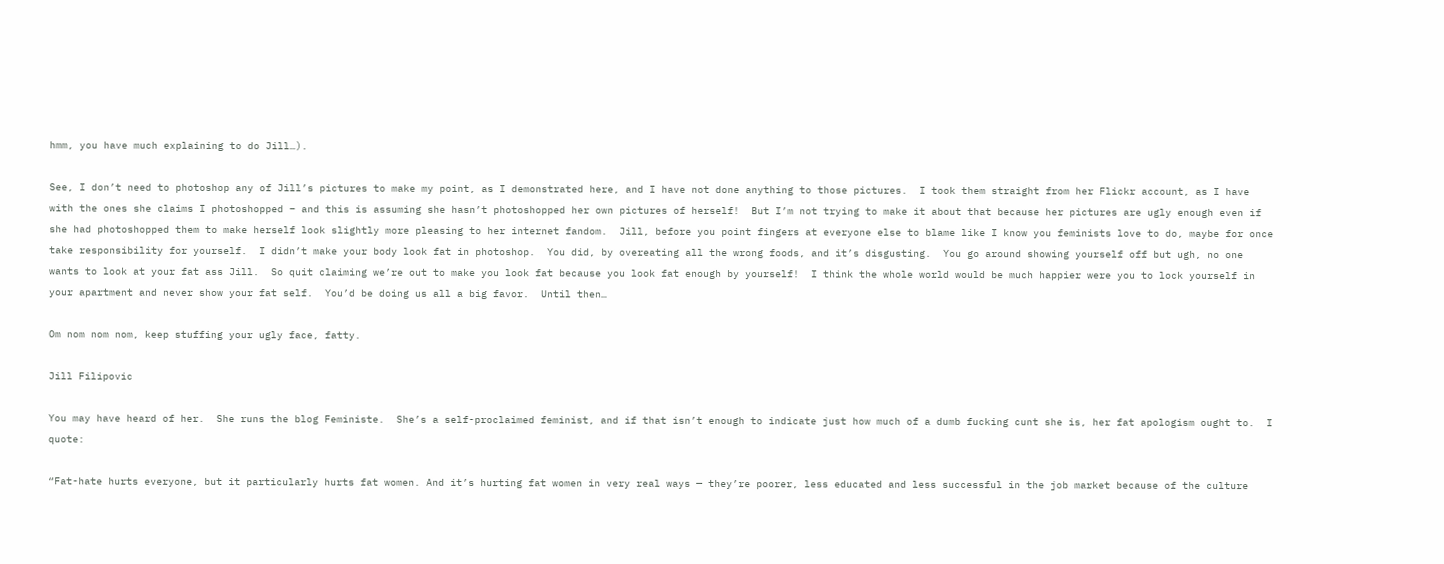hmm, you have much explaining to do Jill…).

See, I don’t need to photoshop any of Jill’s pictures to make my point, as I demonstrated here, and I have not done anything to those pictures.  I took them straight from her Flickr account, as I have with the ones she claims I photoshopped – and this is assuming she hasn’t photoshopped her own pictures of herself!  But I’m not trying to make it about that because her pictures are ugly enough even if she had photoshopped them to make herself look slightly more pleasing to her internet fandom.  Jill, before you point fingers at everyone else to blame like I know you feminists love to do, maybe for once take responsibility for yourself.  I didn’t make your body look fat in photoshop.  You did, by overeating all the wrong foods, and it’s disgusting.  You go around showing yourself off but ugh, no one wants to look at your fat ass Jill.  So quit claiming we’re out to make you look fat because you look fat enough by yourself!  I think the whole world would be much happier were you to lock yourself in your apartment and never show your fat self.  You’d be doing us all a big favor.  Until then…

Om nom nom nom, keep stuffing your ugly face, fatty.

Jill Filipovic

You may have heard of her.  She runs the blog Feministe.  She’s a self-proclaimed feminist, and if that isn’t enough to indicate just how much of a dumb fucking cunt she is, her fat apologism ought to.  I quote:

“Fat-hate hurts everyone, but it particularly hurts fat women. And it’s hurting fat women in very real ways — they’re poorer, less educated and less successful in the job market because of the culture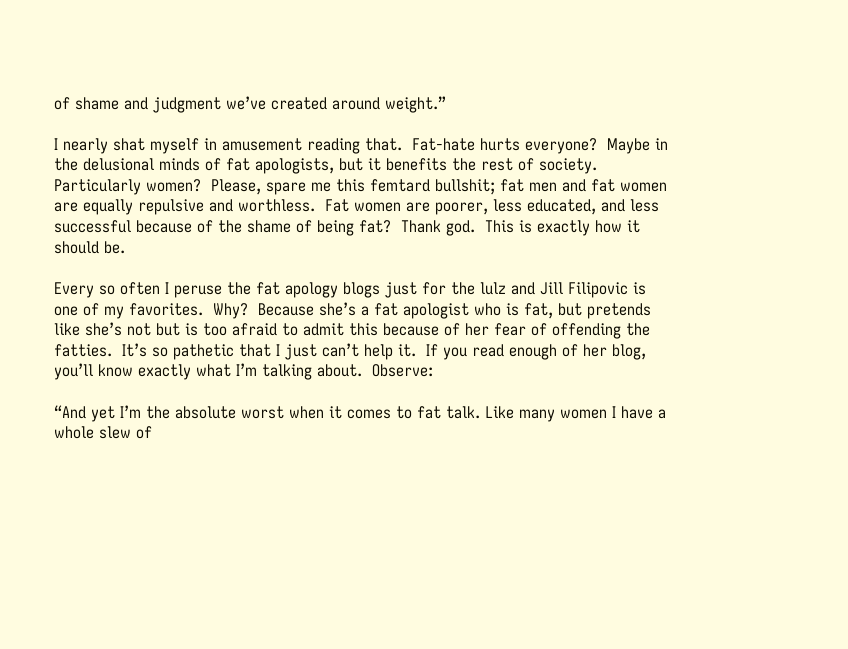of shame and judgment we’ve created around weight.”

I nearly shat myself in amusement reading that.  Fat-hate hurts everyone?  Maybe in the delusional minds of fat apologists, but it benefits the rest of society.  Particularly women?  Please, spare me this femtard bullshit; fat men and fat women are equally repulsive and worthless.  Fat women are poorer, less educated, and less successful because of the shame of being fat?  Thank god.  This is exactly how it should be.

Every so often I peruse the fat apology blogs just for the lulz and Jill Filipovic is one of my favorites.  Why?  Because she’s a fat apologist who is fat, but pretends like she’s not but is too afraid to admit this because of her fear of offending the fatties.  It’s so pathetic that I just can’t help it.  If you read enough of her blog, you’ll know exactly what I’m talking about.  Observe:

“And yet I’m the absolute worst when it comes to fat talk. Like many women I have a whole slew of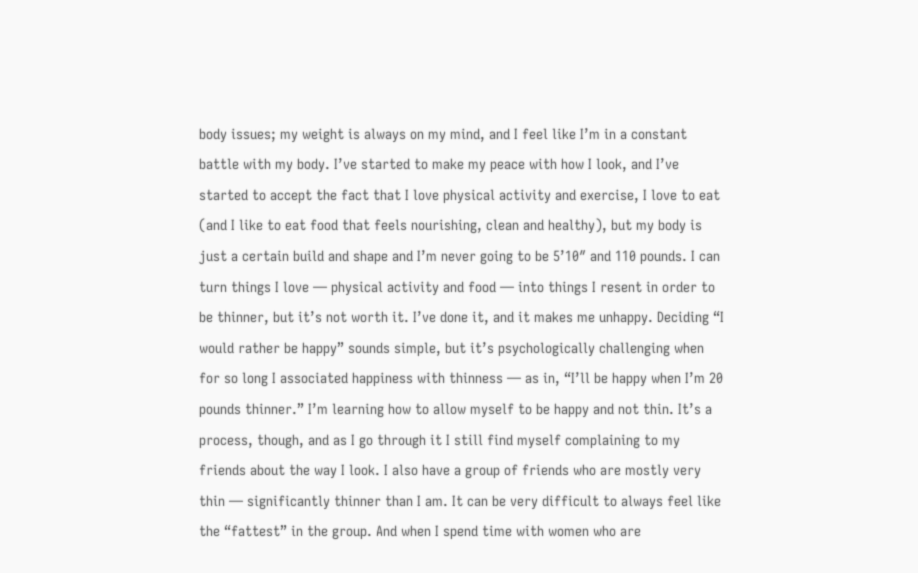body issues; my weight is always on my mind, and I feel like I’m in a constant battle with my body. I’ve started to make my peace with how I look, and I’ve started to accept the fact that I love physical activity and exercise, I love to eat (and I like to eat food that feels nourishing, clean and healthy), but my body is just a certain build and shape and I’m never going to be 5’10″ and 110 pounds. I can turn things I love — physical activity and food — into things I resent in order to be thinner, but it’s not worth it. I’ve done it, and it makes me unhappy. Deciding “I would rather be happy” sounds simple, but it’s psychologically challenging when for so long I associated happiness with thinness — as in, “I’ll be happy when I’m 20 pounds thinner.” I’m learning how to allow myself to be happy and not thin. It’s a process, though, and as I go through it I still find myself complaining to my friends about the way I look. I also have a group of friends who are mostly very thin — significantly thinner than I am. It can be very difficult to always feel like the “fattest” in the group. And when I spend time with women who are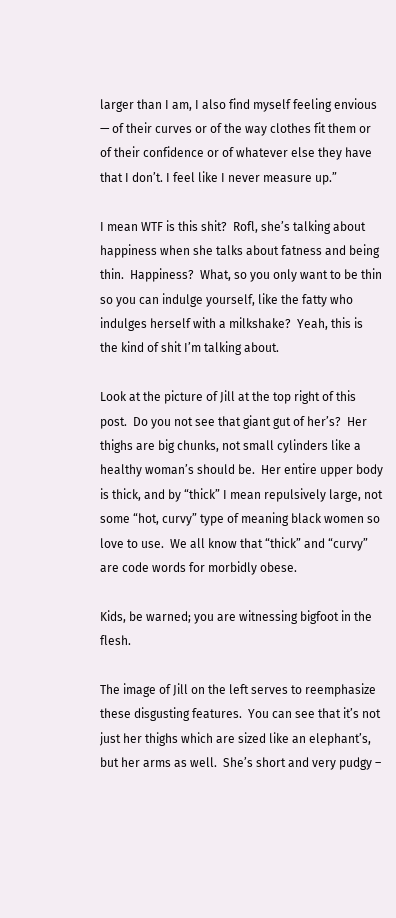larger than I am, I also find myself feeling envious — of their curves or of the way clothes fit them or of their confidence or of whatever else they have that I don’t. I feel like I never measure up.”

I mean WTF is this shit?  Rofl, she’s talking about happiness when she talks about fatness and being thin.  Happiness?  What, so you only want to be thin so you can indulge yourself, like the fatty who indulges herself with a milkshake?  Yeah, this is the kind of shit I’m talking about.

Look at the picture of Jill at the top right of this post.  Do you not see that giant gut of her’s?  Her thighs are big chunks, not small cylinders like a healthy woman’s should be.  Her entire upper body is thick, and by “thick” I mean repulsively large, not some “hot, curvy” type of meaning black women so love to use.  We all know that “thick” and “curvy” are code words for morbidly obese.

Kids, be warned; you are witnessing bigfoot in the flesh.

The image of Jill on the left serves to reemphasize these disgusting features.  You can see that it’s not just her thighs which are sized like an elephant’s, but her arms as well.  She’s short and very pudgy –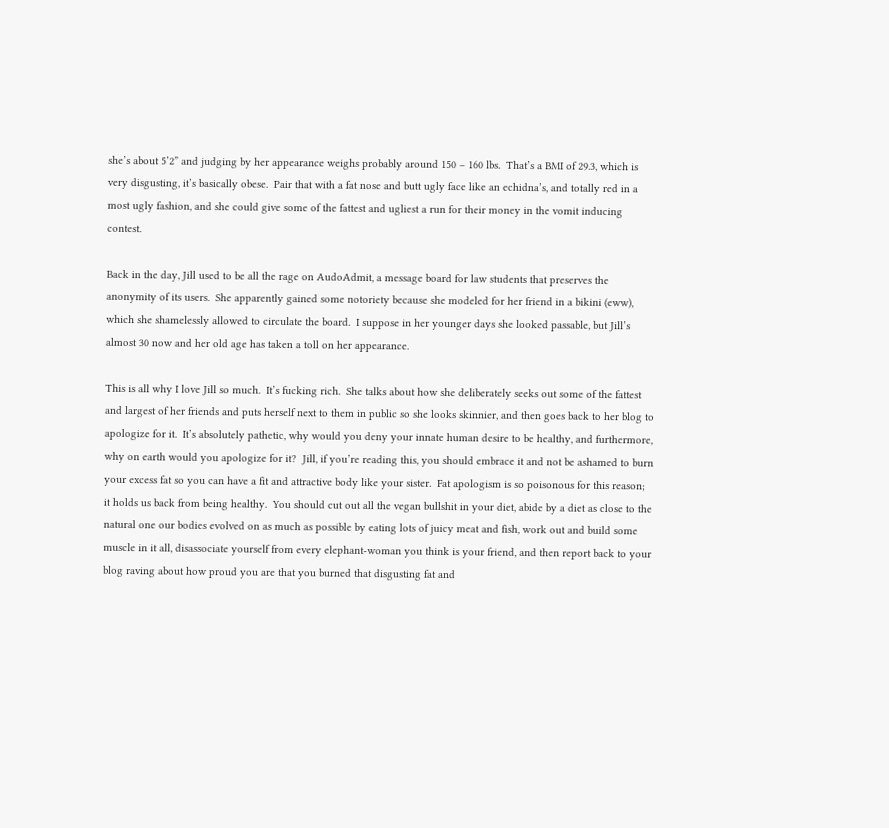she’s about 5’2” and judging by her appearance weighs probably around 150 – 160 lbs.  That’s a BMI of 29.3, which is very disgusting, it’s basically obese.  Pair that with a fat nose and butt ugly face like an echidna’s, and totally red in a most ugly fashion, and she could give some of the fattest and ugliest a run for their money in the vomit inducing contest.

Back in the day, Jill used to be all the rage on AudoAdmit, a message board for law students that preserves the anonymity of its users.  She apparently gained some notoriety because she modeled for her friend in a bikini (eww), which she shamelessly allowed to circulate the board.  I suppose in her younger days she looked passable, but Jill’s almost 30 now and her old age has taken a toll on her appearance.

This is all why I love Jill so much.  It’s fucking rich.  She talks about how she deliberately seeks out some of the fattest and largest of her friends and puts herself next to them in public so she looks skinnier, and then goes back to her blog to apologize for it.  It’s absolutely pathetic, why would you deny your innate human desire to be healthy, and furthermore, why on earth would you apologize for it?  Jill, if you’re reading this, you should embrace it and not be ashamed to burn your excess fat so you can have a fit and attractive body like your sister.  Fat apologism is so poisonous for this reason; it holds us back from being healthy.  You should cut out all the vegan bullshit in your diet, abide by a diet as close to the natural one our bodies evolved on as much as possible by eating lots of juicy meat and fish, work out and build some muscle in it all, disassociate yourself from every elephant-woman you think is your friend, and then report back to your blog raving about how proud you are that you burned that disgusting fat and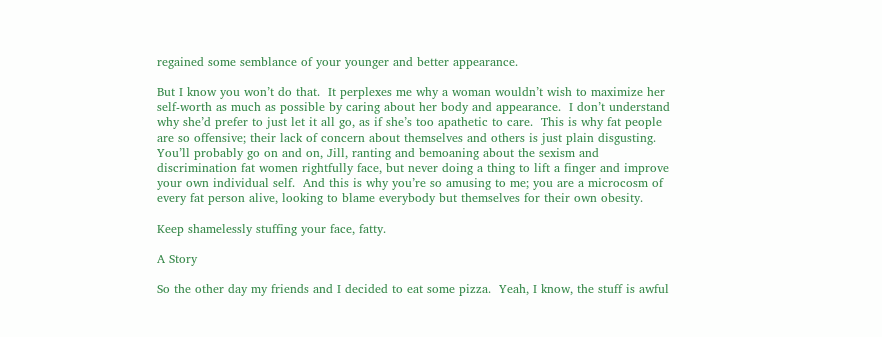regained some semblance of your younger and better appearance.

But I know you won’t do that.  It perplexes me why a woman wouldn’t wish to maximize her self-worth as much as possible by caring about her body and appearance.  I don’t understand why she’d prefer to just let it all go, as if she’s too apathetic to care.  This is why fat people are so offensive; their lack of concern about themselves and others is just plain disgusting.  You’ll probably go on and on, Jill, ranting and bemoaning about the sexism and discrimination fat women rightfully face, but never doing a thing to lift a finger and improve your own individual self.  And this is why you’re so amusing to me; you are a microcosm of every fat person alive, looking to blame everybody but themselves for their own obesity.

Keep shamelessly stuffing your face, fatty.

A Story

So the other day my friends and I decided to eat some pizza.  Yeah, I know, the stuff is awful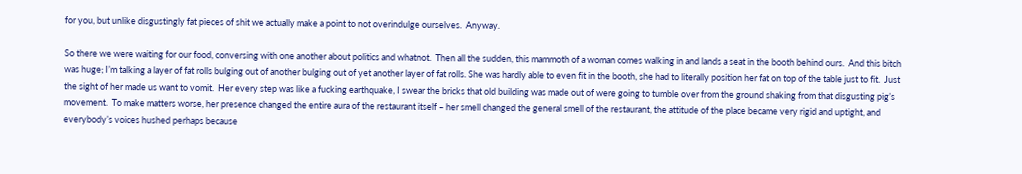for you, but unlike disgustingly fat pieces of shit we actually make a point to not overindulge ourselves.  Anyway.

So there we were waiting for our food, conversing with one another about politics and whatnot.  Then all the sudden, this mammoth of a woman comes walking in and lands a seat in the booth behind ours.  And this bitch was huge; I’m talking a layer of fat rolls bulging out of another bulging out of yet another layer of fat rolls. She was hardly able to even fit in the booth, she had to literally position her fat on top of the table just to fit.  Just the sight of her made us want to vomit.  Her every step was like a fucking earthquake, I swear the bricks that old building was made out of were going to tumble over from the ground shaking from that disgusting pig’s movement.  To make matters worse, her presence changed the entire aura of the restaurant itself – her smell changed the general smell of the restaurant, the attitude of the place became very rigid and uptight, and everybody’s voices hushed perhaps because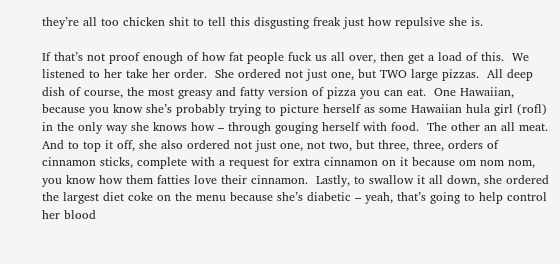they’re all too chicken shit to tell this disgusting freak just how repulsive she is.

If that’s not proof enough of how fat people fuck us all over, then get a load of this.  We listened to her take her order.  She ordered not just one, but TWO large pizzas.  All deep dish of course, the most greasy and fatty version of pizza you can eat.  One Hawaiian, because you know she’s probably trying to picture herself as some Hawaiian hula girl (rofl) in the only way she knows how – through gouging herself with food.  The other an all meat.  And to top it off, she also ordered not just one, not two, but three, three, orders of cinnamon sticks, complete with a request for extra cinnamon on it because om nom nom, you know how them fatties love their cinnamon.  Lastly, to swallow it all down, she ordered the largest diet coke on the menu because she’s diabetic – yeah, that’s going to help control her blood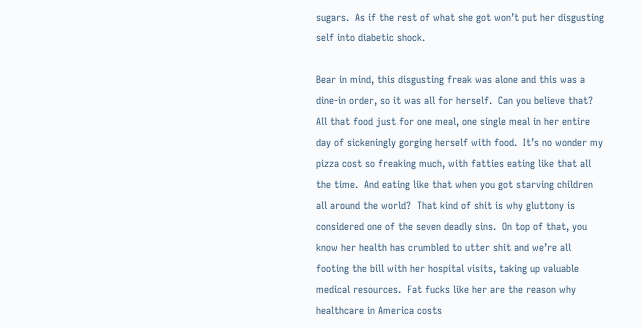sugars.  As if the rest of what she got won’t put her disgusting self into diabetic shock.

Bear in mind, this disgusting freak was alone and this was a dine-in order, so it was all for herself.  Can you believe that?  All that food just for one meal, one single meal in her entire day of sickeningly gorging herself with food.  It’s no wonder my pizza cost so freaking much, with fatties eating like that all the time.  And eating like that when you got starving children all around the world?  That kind of shit is why gluttony is considered one of the seven deadly sins.  On top of that, you know her health has crumbled to utter shit and we’re all footing the bill with her hospital visits, taking up valuable medical resources.  Fat fucks like her are the reason why healthcare in America costs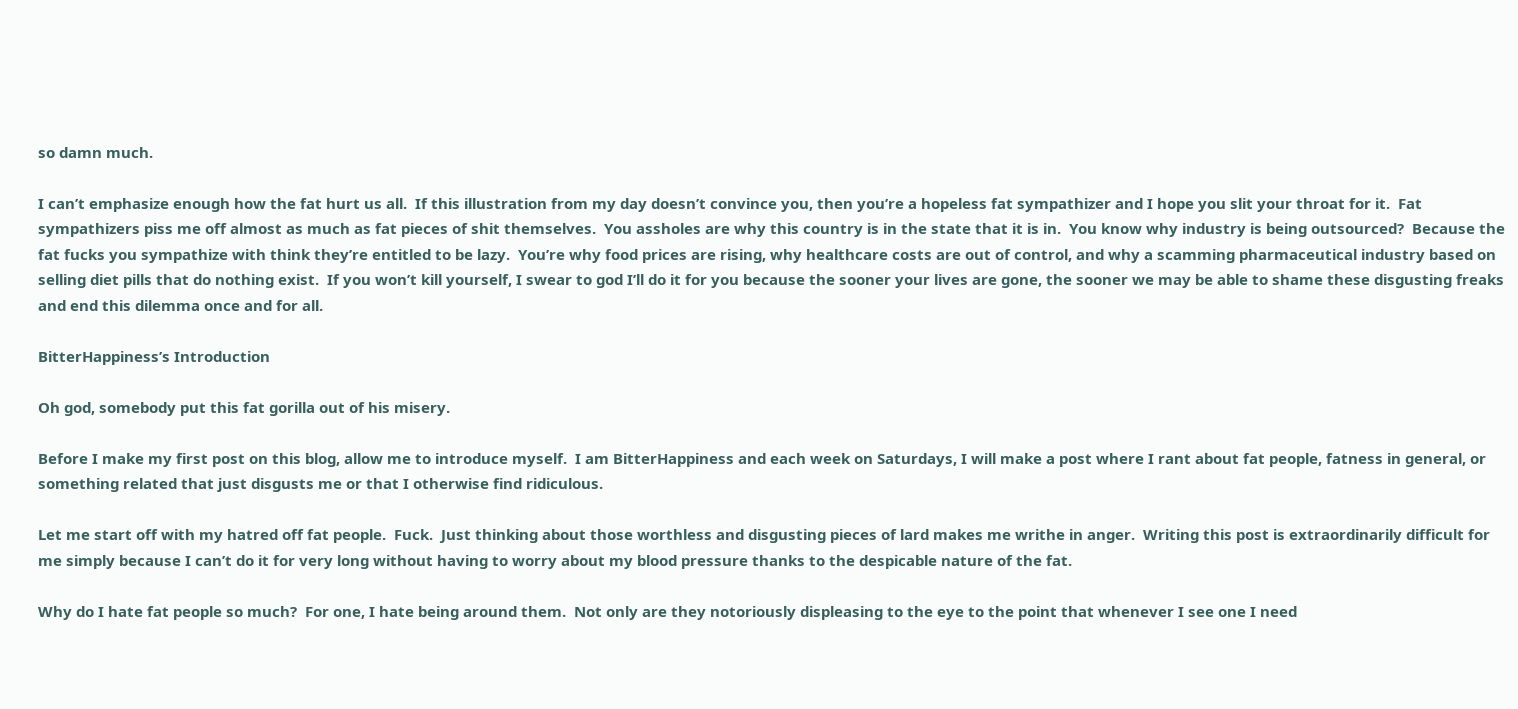so damn much.

I can’t emphasize enough how the fat hurt us all.  If this illustration from my day doesn’t convince you, then you’re a hopeless fat sympathizer and I hope you slit your throat for it.  Fat sympathizers piss me off almost as much as fat pieces of shit themselves.  You assholes are why this country is in the state that it is in.  You know why industry is being outsourced?  Because the fat fucks you sympathize with think they’re entitled to be lazy.  You’re why food prices are rising, why healthcare costs are out of control, and why a scamming pharmaceutical industry based on selling diet pills that do nothing exist.  If you won’t kill yourself, I swear to god I’ll do it for you because the sooner your lives are gone, the sooner we may be able to shame these disgusting freaks and end this dilemma once and for all.

BitterHappiness’s Introduction

Oh god, somebody put this fat gorilla out of his misery.

Before I make my first post on this blog, allow me to introduce myself.  I am BitterHappiness and each week on Saturdays, I will make a post where I rant about fat people, fatness in general, or something related that just disgusts me or that I otherwise find ridiculous.

Let me start off with my hatred off fat people.  Fuck.  Just thinking about those worthless and disgusting pieces of lard makes me writhe in anger.  Writing this post is extraordinarily difficult for me simply because I can’t do it for very long without having to worry about my blood pressure thanks to the despicable nature of the fat.

Why do I hate fat people so much?  For one, I hate being around them.  Not only are they notoriously displeasing to the eye to the point that whenever I see one I need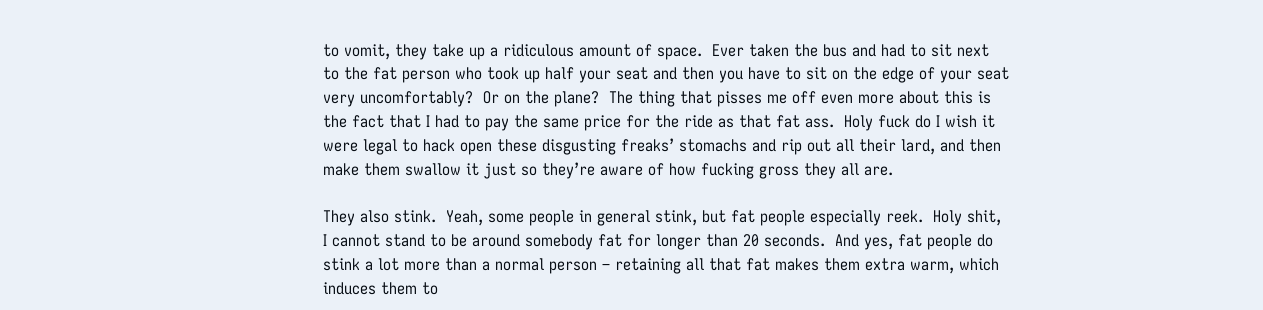to vomit, they take up a ridiculous amount of space.  Ever taken the bus and had to sit next to the fat person who took up half your seat and then you have to sit on the edge of your seat very uncomfortably?  Or on the plane?  The thing that pisses me off even more about this is the fact that I had to pay the same price for the ride as that fat ass.  Holy fuck do I wish it were legal to hack open these disgusting freaks’ stomachs and rip out all their lard, and then make them swallow it just so they’re aware of how fucking gross they all are.

They also stink.  Yeah, some people in general stink, but fat people especially reek.  Holy shit, I cannot stand to be around somebody fat for longer than 20 seconds.  And yes, fat people do stink a lot more than a normal person – retaining all that fat makes them extra warm, which induces them to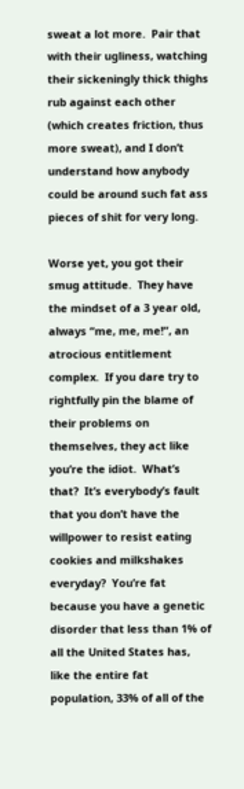sweat a lot more.  Pair that with their ugliness, watching their sickeningly thick thighs rub against each other (which creates friction, thus more sweat), and I don’t understand how anybody could be around such fat ass pieces of shit for very long.

Worse yet, you got their smug attitude.  They have the mindset of a 3 year old, always “me, me, me!”, an atrocious entitlement complex.  If you dare try to rightfully pin the blame of their problems on themselves, they act like you’re the idiot.  What’s that?  It’s everybody’s fault that you don’t have the willpower to resist eating cookies and milkshakes everyday?  You’re fat because you have a genetic disorder that less than 1% of all the United States has, like the entire fat population, 33% of all of the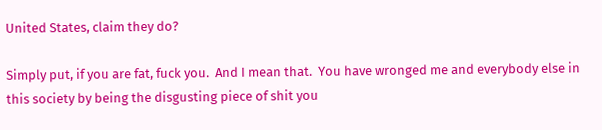United States, claim they do?

Simply put, if you are fat, fuck you.  And I mean that.  You have wronged me and everybody else in this society by being the disgusting piece of shit you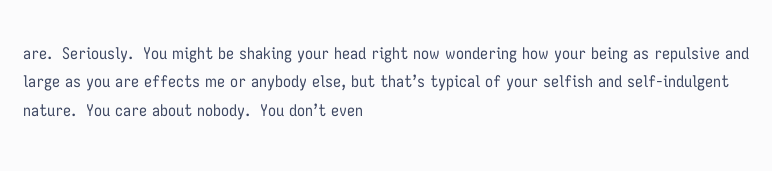are.  Seriously.  You might be shaking your head right now wondering how your being as repulsive and large as you are effects me or anybody else, but that’s typical of your selfish and self-indulgent nature.  You care about nobody.  You don’t even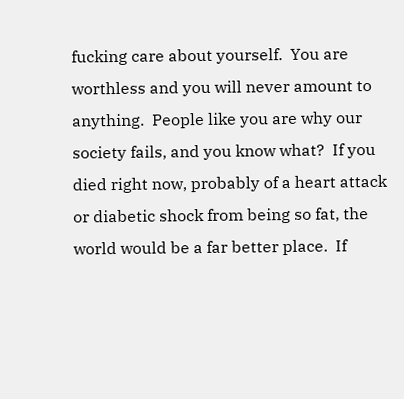fucking care about yourself.  You are worthless and you will never amount to anything.  People like you are why our society fails, and you know what?  If you died right now, probably of a heart attack or diabetic shock from being so fat, the world would be a far better place.  If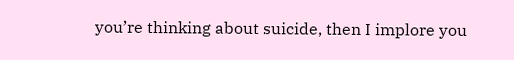you’re thinking about suicide, then I implore you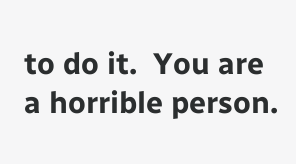to do it.  You are a horrible person.